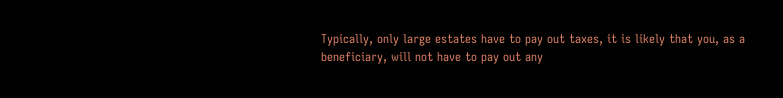Typically, only large estates have to pay out taxes, it is likely that you, as a beneficiary, will not have to pay out any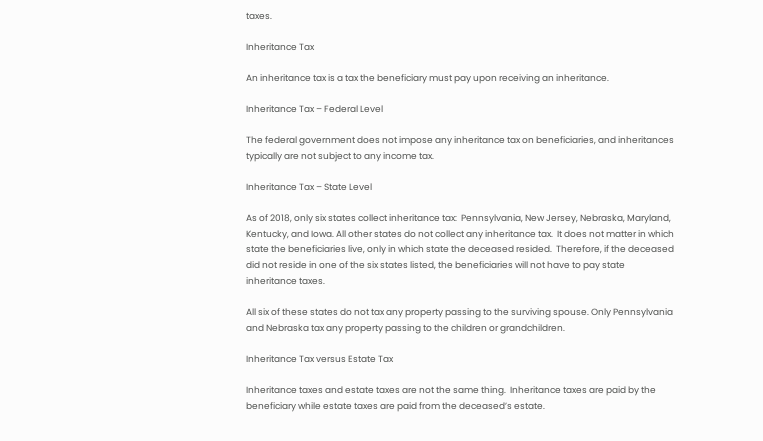taxes.

Inheritance Tax

An inheritance tax is a tax the beneficiary must pay upon receiving an inheritance.

Inheritance Tax – Federal Level

The federal government does not impose any inheritance tax on beneficiaries, and inheritances typically are not subject to any income tax.

Inheritance Tax – State Level

As of 2018, only six states collect inheritance tax:  Pennsylvania, New Jersey, Nebraska, Maryland, Kentucky, and Iowa. All other states do not collect any inheritance tax.  It does not matter in which state the beneficiaries live, only in which state the deceased resided.  Therefore, if the deceased did not reside in one of the six states listed, the beneficiaries will not have to pay state inheritance taxes.

All six of these states do not tax any property passing to the surviving spouse. Only Pennsylvania and Nebraska tax any property passing to the children or grandchildren.

Inheritance Tax versus Estate Tax

Inheritance taxes and estate taxes are not the same thing.  Inheritance taxes are paid by the beneficiary while estate taxes are paid from the deceased’s estate.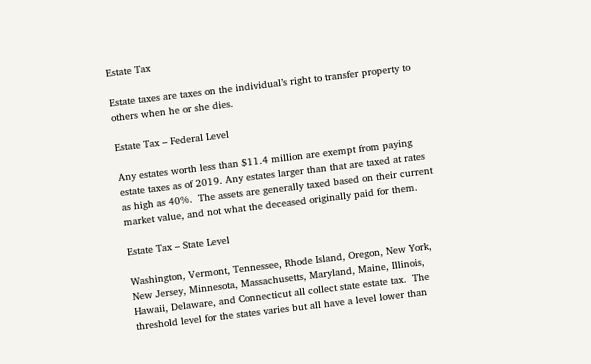Estate Tax

Estate taxes are taxes on the individual’s right to transfer property to others when he or she dies.

Estate Tax – Federal Level

Any estates worth less than $11.4 million are exempt from paying estate taxes as of 2019. Any estates larger than that are taxed at rates as high as 40%.  The assets are generally taxed based on their current market value, and not what the deceased originally paid for them.

Estate Tax – State Level

Washington, Vermont, Tennessee, Rhode Island, Oregon, New York, New Jersey, Minnesota, Massachusetts, Maryland, Maine, Illinois, Hawaii, Delaware, and Connecticut all collect state estate tax.  The threshold level for the states varies but all have a level lower than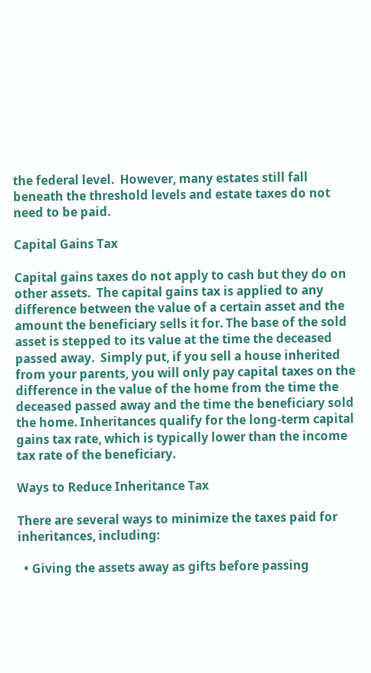the federal level.  However, many estates still fall beneath the threshold levels and estate taxes do not need to be paid.

Capital Gains Tax

Capital gains taxes do not apply to cash but they do on other assets.  The capital gains tax is applied to any difference between the value of a certain asset and the amount the beneficiary sells it for. The base of the sold asset is stepped to its value at the time the deceased passed away.  Simply put, if you sell a house inherited from your parents, you will only pay capital taxes on the difference in the value of the home from the time the deceased passed away and the time the beneficiary sold the home. Inheritances qualify for the long-term capital gains tax rate, which is typically lower than the income tax rate of the beneficiary.

Ways to Reduce Inheritance Tax

There are several ways to minimize the taxes paid for inheritances, including:

  • Giving the assets away as gifts before passing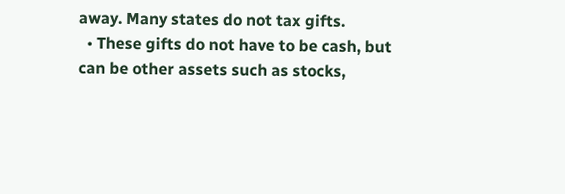away. Many states do not tax gifts.
  • These gifts do not have to be cash, but can be other assets such as stocks,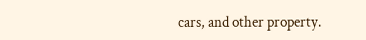cars, and other property.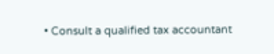• Consult a qualified tax accountant